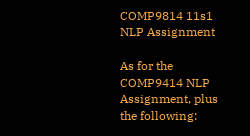COMP9814 11s1 NLP Assignment

As for the COMP9414 NLP Assignment, plus the following: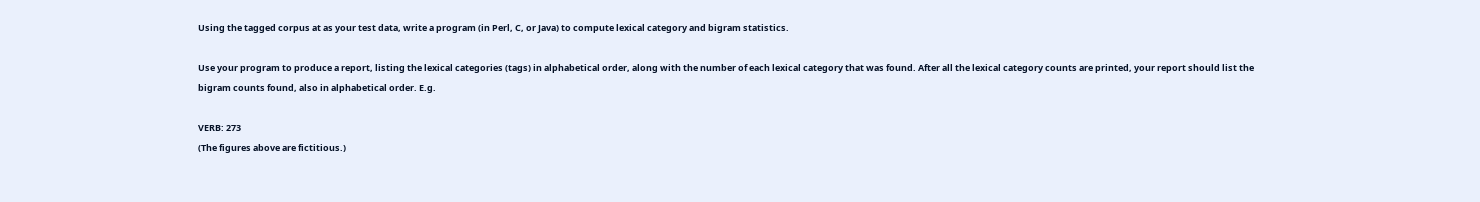Using the tagged corpus at as your test data, write a program (in Perl, C, or Java) to compute lexical category and bigram statistics.

Use your program to produce a report, listing the lexical categories (tags) in alphabetical order, along with the number of each lexical category that was found. After all the lexical category counts are printed, your report should list the bigram counts found, also in alphabetical order. E.g.

VERB: 273
(The figures above are fictitious.)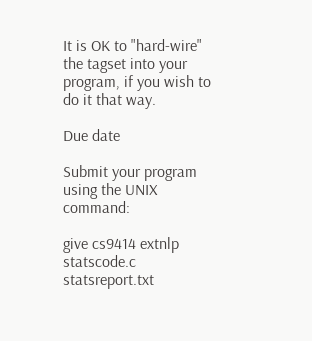It is OK to "hard-wire" the tagset into your program, if you wish to do it that way.

Due date

Submit your program using the UNIX command:

give cs9414 extnlp statscode.c statsreport.txt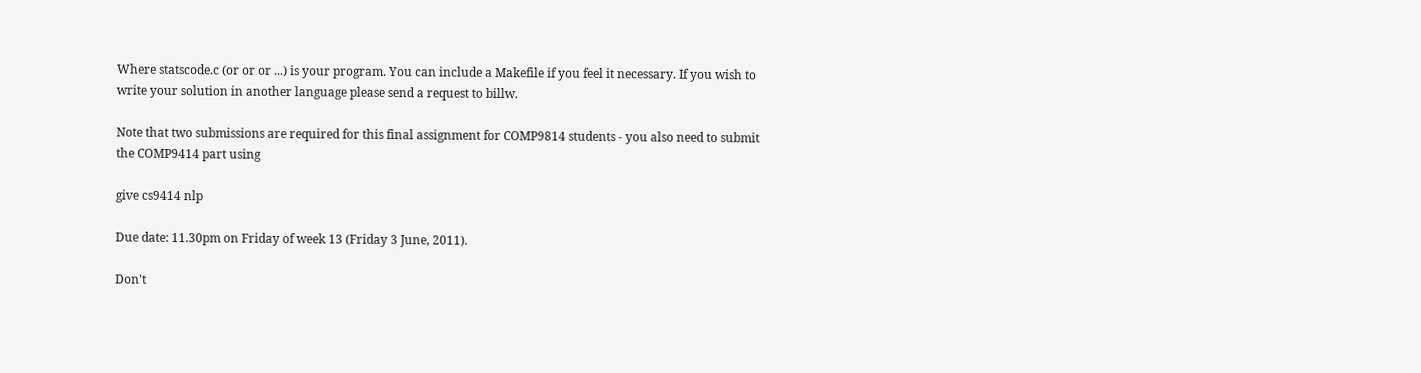Where statscode.c (or or or ...) is your program. You can include a Makefile if you feel it necessary. If you wish to write your solution in another language please send a request to billw.

Note that two submissions are required for this final assignment for COMP9814 students - you also need to submit the COMP9414 part using

give cs9414 nlp

Due date: 11.30pm on Friday of week 13 (Friday 3 June, 2011).

Don't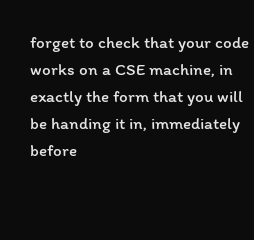forget to check that your code works on a CSE machine, in exactly the form that you will be handing it in, immediately before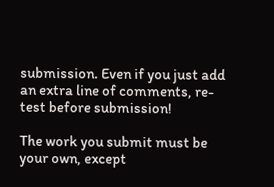submission. Even if you just add an extra line of comments, re-test before submission!

The work you submit must be your own, except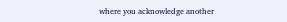where you acknowledge another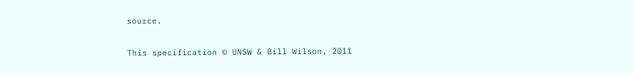source.

This specification © UNSW & Bill Wilson, 2011